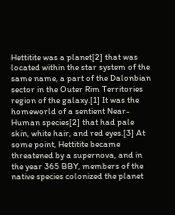Hettitite was a planet[2] that was located within the star system of the same name, a part of the Dalonbian sector in the Outer Rim Territories region of the galaxy.[1] It was the homeworld of a sentient Near-Human species[2] that had pale skin, white hair, and red eyes.[3] At some point, Hettitite became threatened by a supernova, and in the year 365 BBY, members of the native species colonized the planet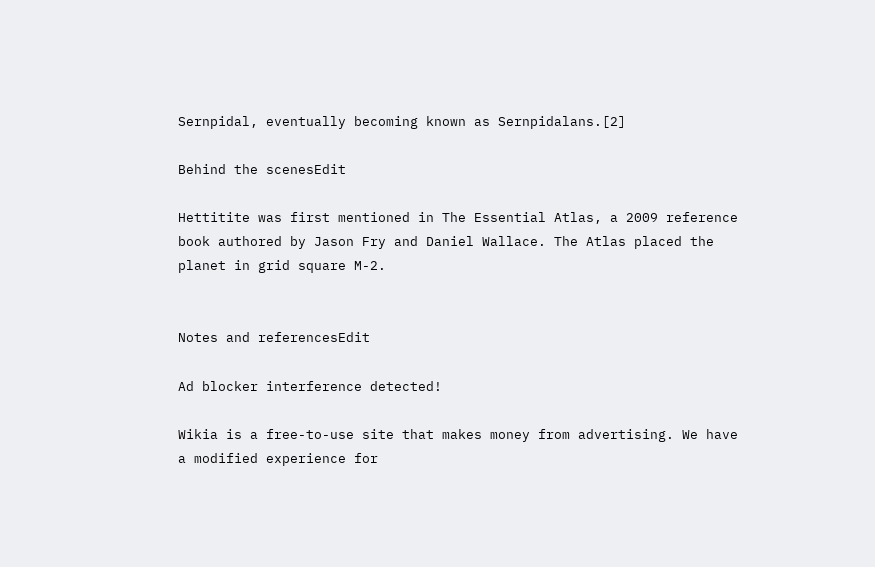Sernpidal, eventually becoming known as Sernpidalans.[2]

Behind the scenesEdit

Hettitite was first mentioned in The Essential Atlas, a 2009 reference book authored by Jason Fry and Daniel Wallace. The Atlas placed the planet in grid square M-2.


Notes and referencesEdit

Ad blocker interference detected!

Wikia is a free-to-use site that makes money from advertising. We have a modified experience for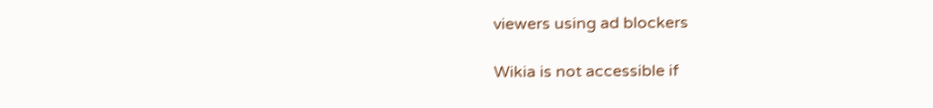viewers using ad blockers

Wikia is not accessible if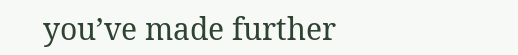you’ve made further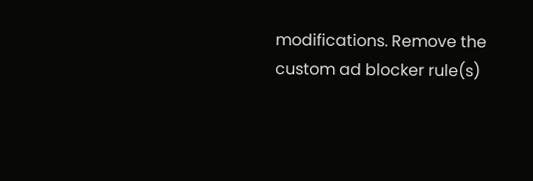modifications. Remove the custom ad blocker rule(s)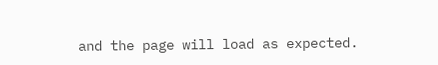and the page will load as expected.